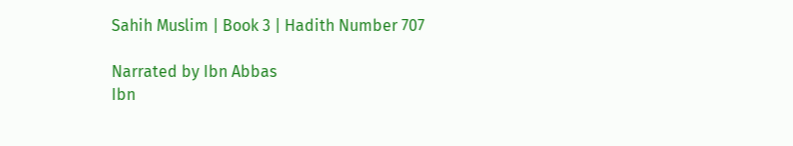Sahih Muslim | Book 3 | Hadith Number 707

Narrated by Ibn Abbas
Ibn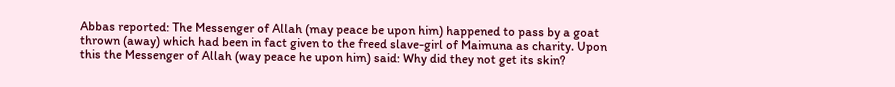Abbas reported: The Messenger of Allah (may peace be upon him) happened to pass by a goat thrown (away) which had been in fact given to the freed slave-girl of Maimuna as charity. Upon this the Messenger of Allah (way peace he upon him) said: Why did they not get its skin?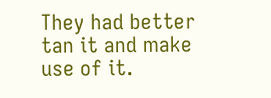They had better tan it and make use of it.